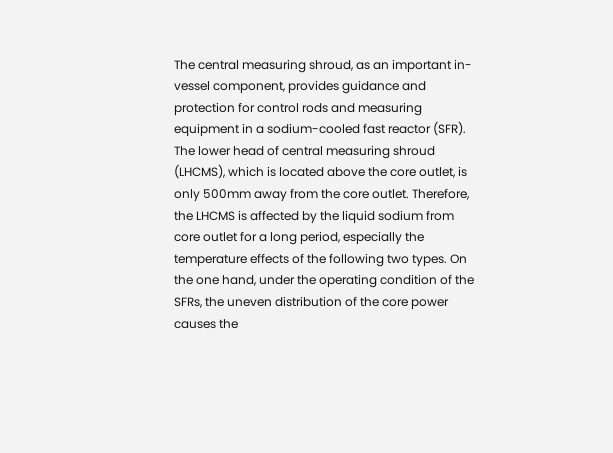The central measuring shroud, as an important in-vessel component, provides guidance and protection for control rods and measuring equipment in a sodium-cooled fast reactor (SFR). The lower head of central measuring shroud (LHCMS), which is located above the core outlet, is only 500mm away from the core outlet. Therefore, the LHCMS is affected by the liquid sodium from core outlet for a long period, especially the temperature effects of the following two types. On the one hand, under the operating condition of the SFRs, the uneven distribution of the core power causes the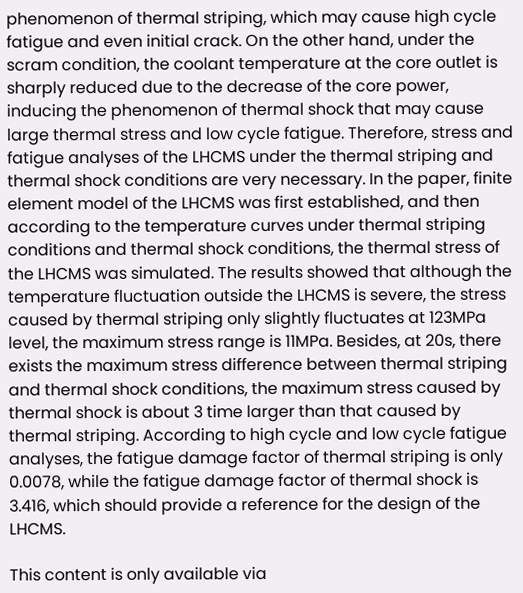phenomenon of thermal striping, which may cause high cycle fatigue and even initial crack. On the other hand, under the scram condition, the coolant temperature at the core outlet is sharply reduced due to the decrease of the core power, inducing the phenomenon of thermal shock that may cause large thermal stress and low cycle fatigue. Therefore, stress and fatigue analyses of the LHCMS under the thermal striping and thermal shock conditions are very necessary. In the paper, finite element model of the LHCMS was first established, and then according to the temperature curves under thermal striping conditions and thermal shock conditions, the thermal stress of the LHCMS was simulated. The results showed that although the temperature fluctuation outside the LHCMS is severe, the stress caused by thermal striping only slightly fluctuates at 123MPa level, the maximum stress range is 11MPa. Besides, at 20s, there exists the maximum stress difference between thermal striping and thermal shock conditions, the maximum stress caused by thermal shock is about 3 time larger than that caused by thermal striping. According to high cycle and low cycle fatigue analyses, the fatigue damage factor of thermal striping is only 0.0078, while the fatigue damage factor of thermal shock is 3.416, which should provide a reference for the design of the LHCMS.

This content is only available via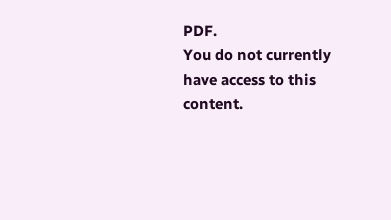PDF.
You do not currently have access to this content.